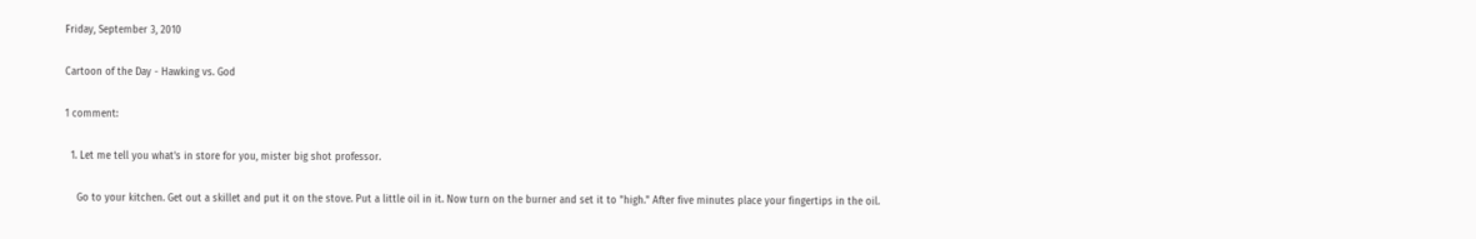Friday, September 3, 2010

Cartoon of the Day - Hawking vs. God

1 comment:

  1. Let me tell you what's in store for you, mister big shot professor.

    Go to your kitchen. Get out a skillet and put it on the stove. Put a little oil in it. Now turn on the burner and set it to "high." After five minutes place your fingertips in the oil.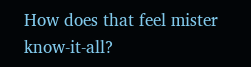How does that feel mister know-it-all?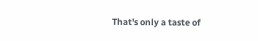That's only a taste of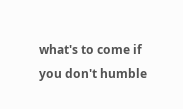what's to come if you don't humble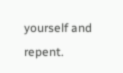yourself and repent.